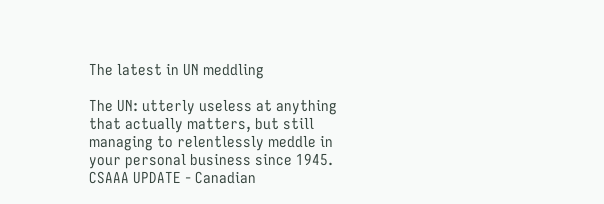The latest in UN meddling

The UN: utterly useless at anything that actually matters, but still managing to relentlessly meddle in your personal business since 1945. CSAAA UPDATE - Canadian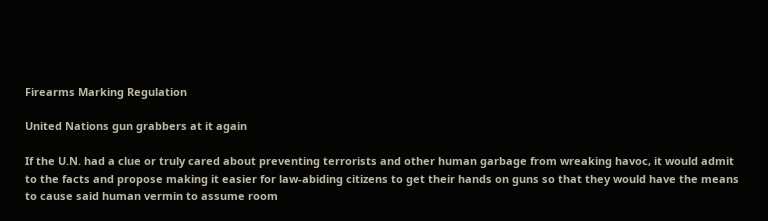Firearms Marking Regulation

United Nations gun grabbers at it again

If the U.N. had a clue or truly cared about preventing terrorists and other human garbage from wreaking havoc, it would admit to the facts and propose making it easier for law-abiding citizens to get their hands on guns so that they would have the means to cause said human vermin to assume room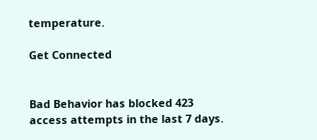temperature.

Get Connected


Bad Behavior has blocked 423 access attempts in the last 7 days.